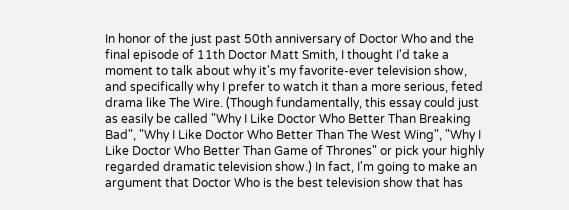In honor of the just past 50th anniversary of Doctor Who and the final episode of 11th Doctor Matt Smith, I thought I'd take a moment to talk about why it's my favorite-ever television show, and specifically why I prefer to watch it than a more serious, feted drama like The Wire. (Though fundamentally, this essay could just as easily be called "Why I Like Doctor Who Better Than Breaking Bad", "Why I Like Doctor Who Better Than The West Wing", "Why I Like Doctor Who Better Than Game of Thrones" or pick your highly regarded dramatic television show.) In fact, I'm going to make an argument that Doctor Who is the best television show that has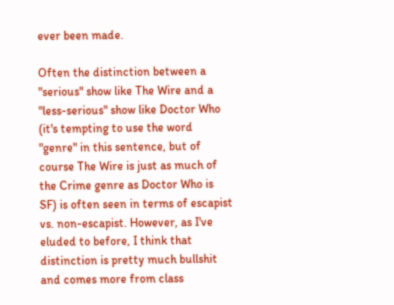ever been made.

Often the distinction between a "serious" show like The Wire and a "less-serious" show like Doctor Who (it's tempting to use the word "genre" in this sentence, but of course The Wire is just as much of the Crime genre as Doctor Who is SF) is often seen in terms of escapist vs. non-escapist. However, as I've eluded to before, I think that distinction is pretty much bullshit and comes more from class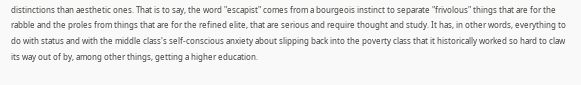distinctions than aesthetic ones. That is to say, the word "escapist" comes from a bourgeois instinct to separate "frivolous" things that are for the rabble and the proles from things that are for the refined elite, that are serious and require thought and study. It has, in other words, everything to do with status and with the middle class's self-conscious anxiety about slipping back into the poverty class that it historically worked so hard to claw its way out of by, among other things, getting a higher education.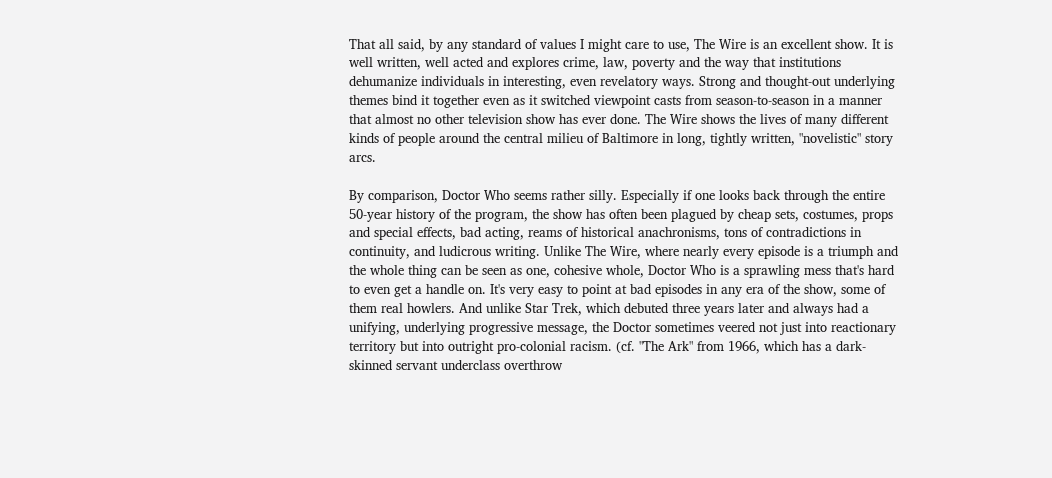That all said, by any standard of values I might care to use, The Wire is an excellent show. It is well written, well acted and explores crime, law, poverty and the way that institutions dehumanize individuals in interesting, even revelatory ways. Strong and thought-out underlying themes bind it together even as it switched viewpoint casts from season-to-season in a manner that almost no other television show has ever done. The Wire shows the lives of many different kinds of people around the central milieu of Baltimore in long, tightly written, "novelistic" story arcs.

By comparison, Doctor Who seems rather silly. Especially if one looks back through the entire 50-year history of the program, the show has often been plagued by cheap sets, costumes, props and special effects, bad acting, reams of historical anachronisms, tons of contradictions in continuity, and ludicrous writing. Unlike The Wire, where nearly every episode is a triumph and the whole thing can be seen as one, cohesive whole, Doctor Who is a sprawling mess that's hard to even get a handle on. It's very easy to point at bad episodes in any era of the show, some of them real howlers. And unlike Star Trek, which debuted three years later and always had a unifying, underlying progressive message, the Doctor sometimes veered not just into reactionary territory but into outright pro-colonial racism. (cf. "The Ark" from 1966, which has a dark-skinned servant underclass overthrow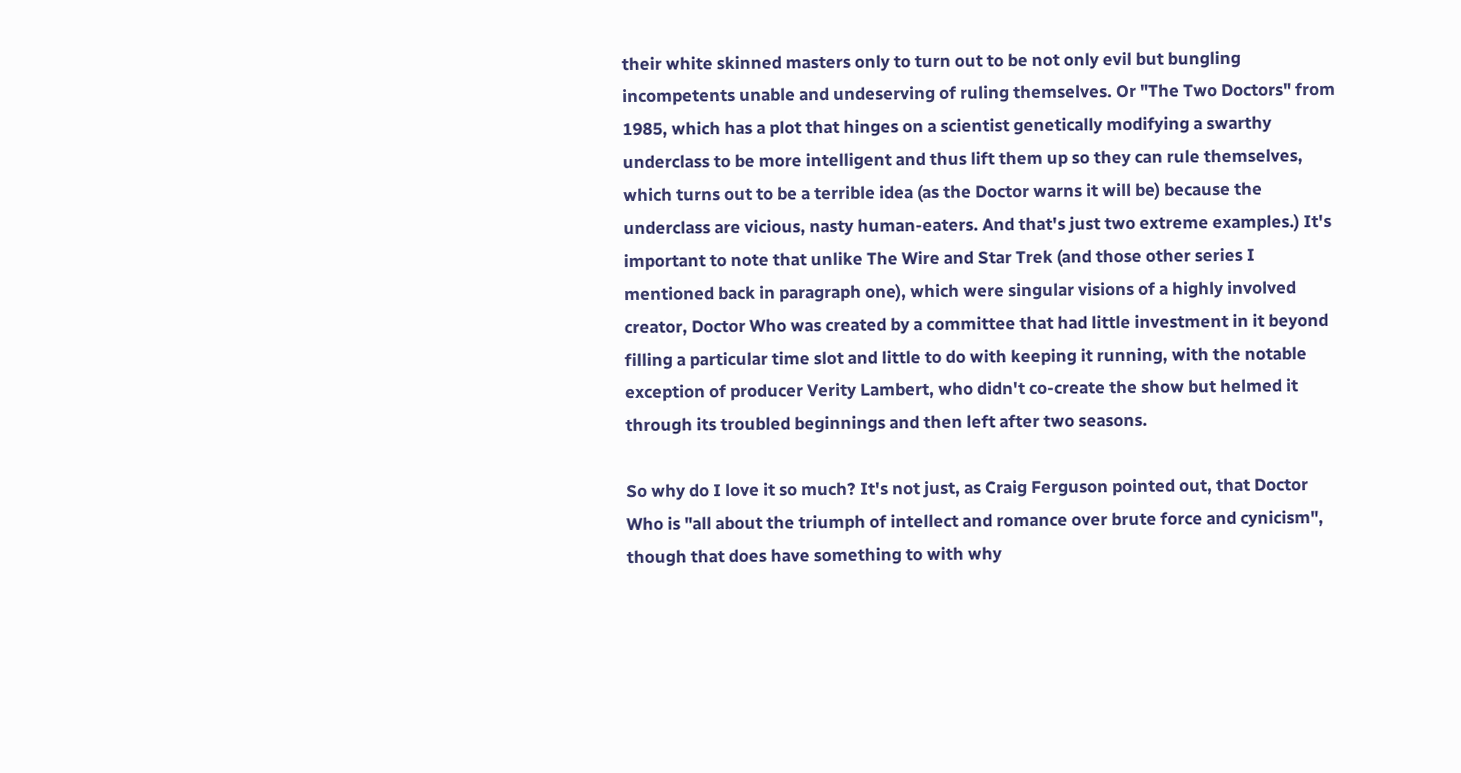their white skinned masters only to turn out to be not only evil but bungling incompetents unable and undeserving of ruling themselves. Or "The Two Doctors" from 1985, which has a plot that hinges on a scientist genetically modifying a swarthy underclass to be more intelligent and thus lift them up so they can rule themselves, which turns out to be a terrible idea (as the Doctor warns it will be) because the underclass are vicious, nasty human-eaters. And that's just two extreme examples.) It's important to note that unlike The Wire and Star Trek (and those other series I mentioned back in paragraph one), which were singular visions of a highly involved creator, Doctor Who was created by a committee that had little investment in it beyond filling a particular time slot and little to do with keeping it running, with the notable exception of producer Verity Lambert, who didn't co-create the show but helmed it through its troubled beginnings and then left after two seasons.

So why do I love it so much? It's not just, as Craig Ferguson pointed out, that Doctor Who is "all about the triumph of intellect and romance over brute force and cynicism", though that does have something to with why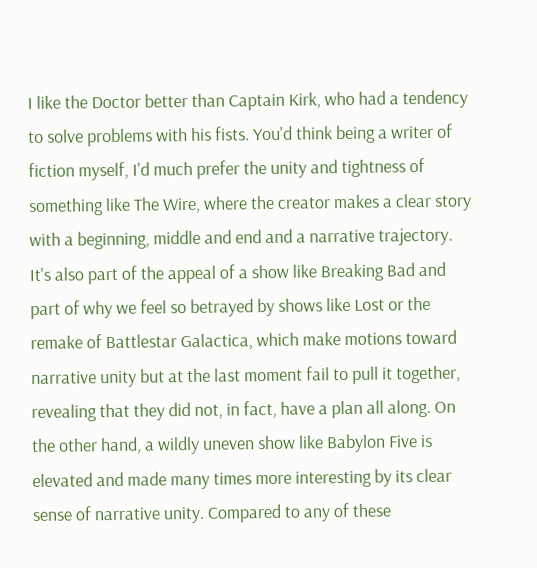I like the Doctor better than Captain Kirk, who had a tendency to solve problems with his fists. You'd think being a writer of fiction myself, I'd much prefer the unity and tightness of something like The Wire, where the creator makes a clear story with a beginning, middle and end and a narrative trajectory. It's also part of the appeal of a show like Breaking Bad and part of why we feel so betrayed by shows like Lost or the remake of Battlestar Galactica, which make motions toward narrative unity but at the last moment fail to pull it together, revealing that they did not, in fact, have a plan all along. On the other hand, a wildly uneven show like Babylon Five is elevated and made many times more interesting by its clear sense of narrative unity. Compared to any of these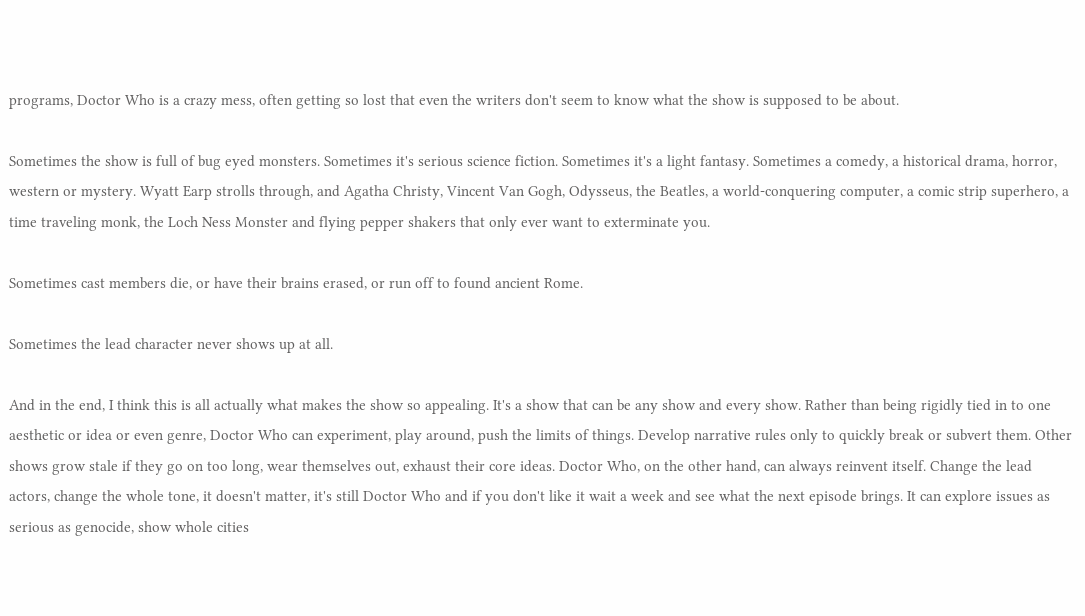programs, Doctor Who is a crazy mess, often getting so lost that even the writers don't seem to know what the show is supposed to be about.

Sometimes the show is full of bug eyed monsters. Sometimes it's serious science fiction. Sometimes it's a light fantasy. Sometimes a comedy, a historical drama, horror, western or mystery. Wyatt Earp strolls through, and Agatha Christy, Vincent Van Gogh, Odysseus, the Beatles, a world-conquering computer, a comic strip superhero, a time traveling monk, the Loch Ness Monster and flying pepper shakers that only ever want to exterminate you.

Sometimes cast members die, or have their brains erased, or run off to found ancient Rome.

Sometimes the lead character never shows up at all.

And in the end, I think this is all actually what makes the show so appealing. It's a show that can be any show and every show. Rather than being rigidly tied in to one aesthetic or idea or even genre, Doctor Who can experiment, play around, push the limits of things. Develop narrative rules only to quickly break or subvert them. Other shows grow stale if they go on too long, wear themselves out, exhaust their core ideas. Doctor Who, on the other hand, can always reinvent itself. Change the lead actors, change the whole tone, it doesn't matter, it's still Doctor Who and if you don't like it wait a week and see what the next episode brings. It can explore issues as serious as genocide, show whole cities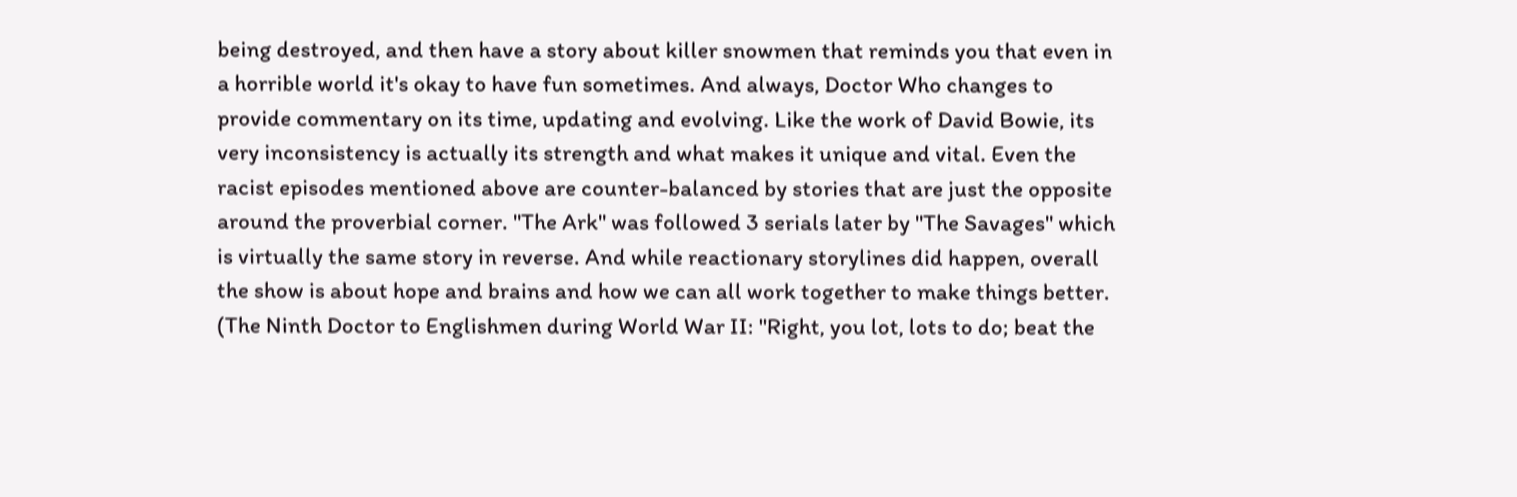being destroyed, and then have a story about killer snowmen that reminds you that even in a horrible world it's okay to have fun sometimes. And always, Doctor Who changes to provide commentary on its time, updating and evolving. Like the work of David Bowie, its very inconsistency is actually its strength and what makes it unique and vital. Even the racist episodes mentioned above are counter-balanced by stories that are just the opposite around the proverbial corner. "The Ark" was followed 3 serials later by "The Savages" which is virtually the same story in reverse. And while reactionary storylines did happen, overall the show is about hope and brains and how we can all work together to make things better. (The Ninth Doctor to Englishmen during World War II: "Right, you lot, lots to do; beat the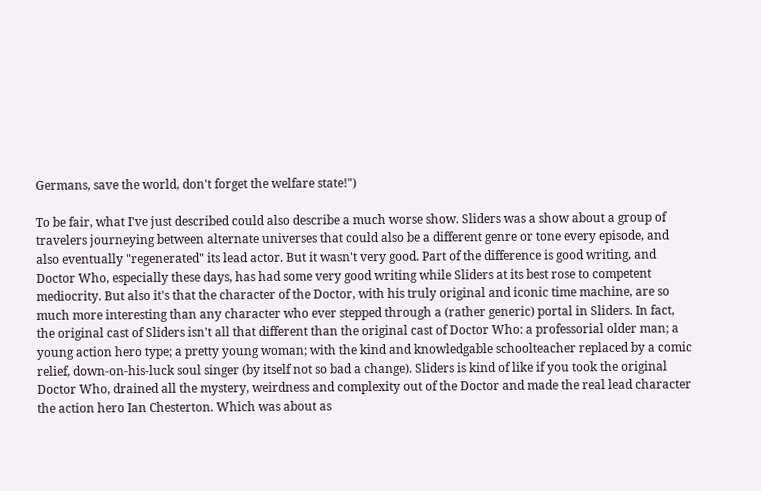Germans, save the world, don't forget the welfare state!")

To be fair, what I've just described could also describe a much worse show. Sliders was a show about a group of travelers journeying between alternate universes that could also be a different genre or tone every episode, and also eventually "regenerated" its lead actor. But it wasn't very good. Part of the difference is good writing, and Doctor Who, especially these days, has had some very good writing while Sliders at its best rose to competent mediocrity. But also it's that the character of the Doctor, with his truly original and iconic time machine, are so much more interesting than any character who ever stepped through a (rather generic) portal in Sliders. In fact, the original cast of Sliders isn't all that different than the original cast of Doctor Who: a professorial older man; a young action hero type; a pretty young woman; with the kind and knowledgable schoolteacher replaced by a comic relief, down-on-his-luck soul singer (by itself not so bad a change). Sliders is kind of like if you took the original Doctor Who, drained all the mystery, weirdness and complexity out of the Doctor and made the real lead character the action hero Ian Chesterton. Which was about as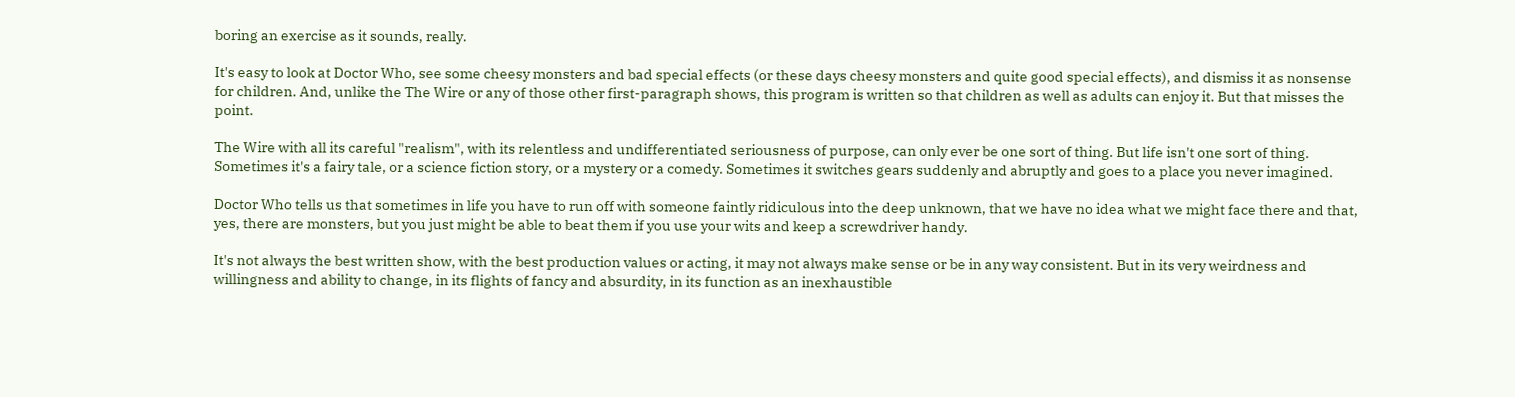boring an exercise as it sounds, really.

It's easy to look at Doctor Who, see some cheesy monsters and bad special effects (or these days cheesy monsters and quite good special effects), and dismiss it as nonsense for children. And, unlike the The Wire or any of those other first-paragraph shows, this program is written so that children as well as adults can enjoy it. But that misses the point.

The Wire with all its careful "realism", with its relentless and undifferentiated seriousness of purpose, can only ever be one sort of thing. But life isn't one sort of thing. Sometimes it's a fairy tale, or a science fiction story, or a mystery or a comedy. Sometimes it switches gears suddenly and abruptly and goes to a place you never imagined.

Doctor Who tells us that sometimes in life you have to run off with someone faintly ridiculous into the deep unknown, that we have no idea what we might face there and that, yes, there are monsters, but you just might be able to beat them if you use your wits and keep a screwdriver handy.

It's not always the best written show, with the best production values or acting, it may not always make sense or be in any way consistent. But in its very weirdness and willingness and ability to change, in its flights of fancy and absurdity, in its function as an inexhaustible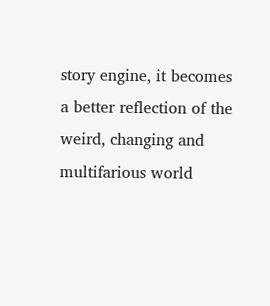story engine, it becomes a better reflection of the weird, changing and multifarious world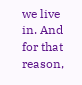we live in. And for that reason,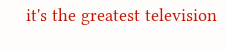it's the greatest television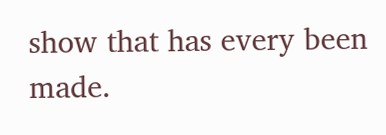show that has every been made.